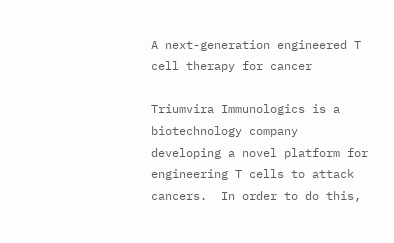A next-generation engineered T cell therapy for cancer

Triumvira Immunologics is a biotechnology company developing a novel platform for engineering T cells to attack cancers.  In order to do this,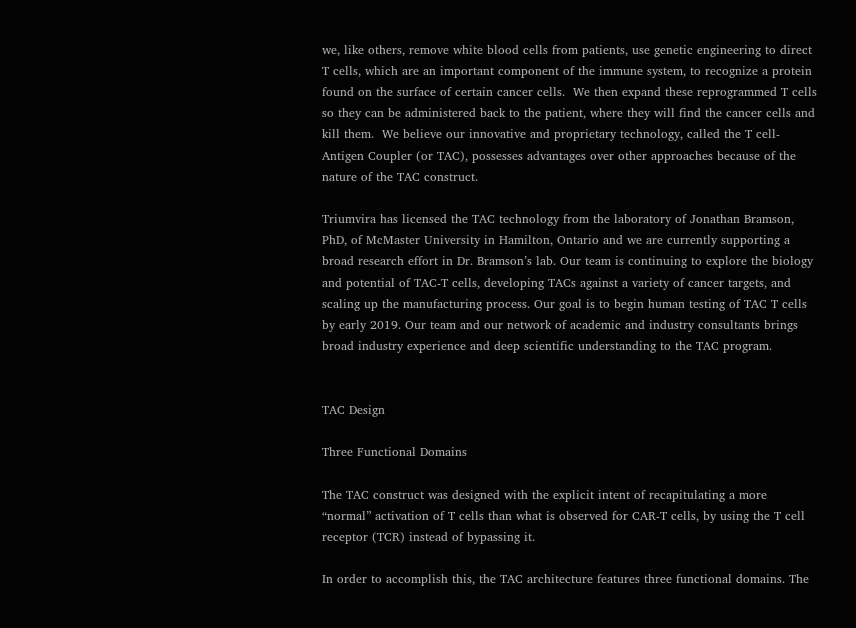we, like others, remove white blood cells from patients, use genetic engineering to direct T cells, which are an important component of the immune system, to recognize a protein found on the surface of certain cancer cells.  We then expand these reprogrammed T cells so they can be administered back to the patient, where they will find the cancer cells and kill them.  We believe our innovative and proprietary technology, called the T cell-Antigen Coupler (or TAC), possesses advantages over other approaches because of the nature of the TAC construct.

Triumvira has licensed the TAC technology from the laboratory of Jonathan Bramson, PhD, of McMaster University in Hamilton, Ontario and we are currently supporting a broad research effort in Dr. Bramson’s lab. Our team is continuing to explore the biology and potential of TAC-T cells, developing TACs against a variety of cancer targets, and scaling up the manufacturing process. Our goal is to begin human testing of TAC T cells by early 2019. Our team and our network of academic and industry consultants brings broad industry experience and deep scientific understanding to the TAC program.


TAC Design

Three Functional Domains

The TAC construct was designed with the explicit intent of recapitulating a more “normal” activation of T cells than what is observed for CAR-T cells, by using the T cell receptor (TCR) instead of bypassing it.

In order to accomplish this, the TAC architecture features three functional domains. The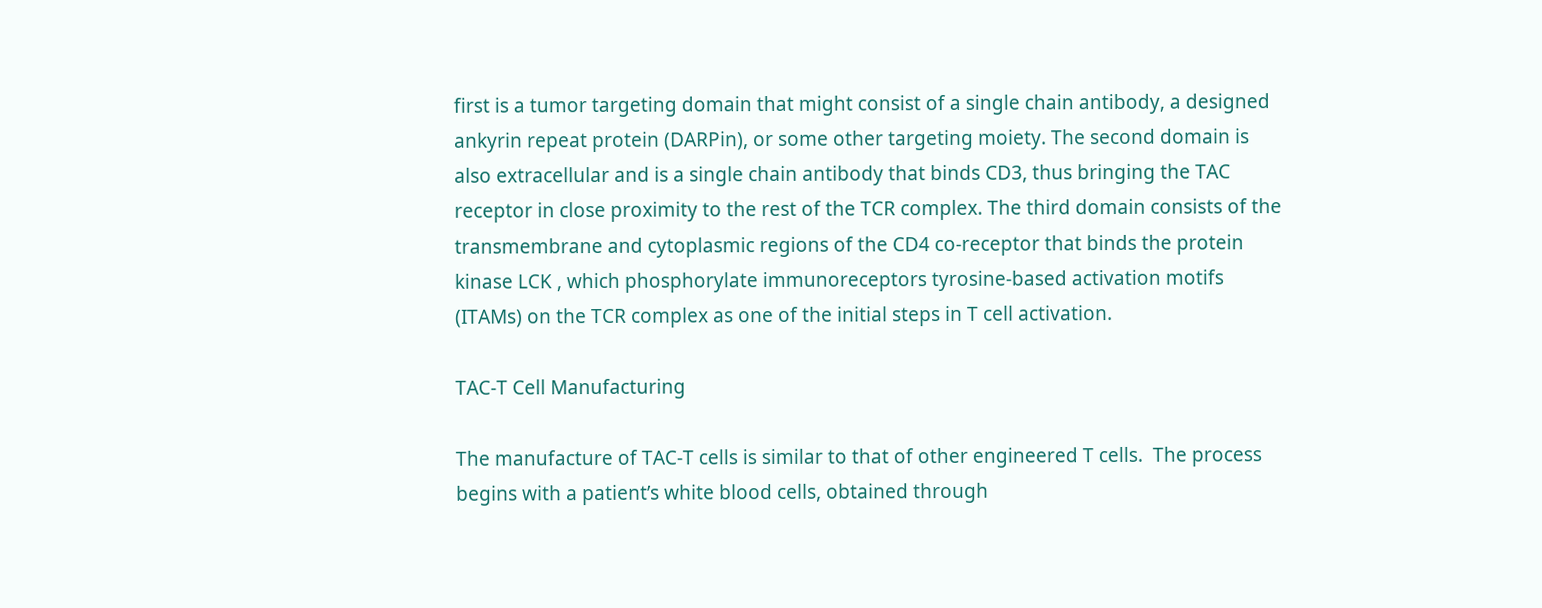first is a tumor targeting domain that might consist of a single chain antibody, a designed ankyrin repeat protein (DARPin), or some other targeting moiety. The second domain is also extracellular and is a single chain antibody that binds CD3, thus bringing the TAC receptor in close proximity to the rest of the TCR complex. The third domain consists of the transmembrane and cytoplasmic regions of the CD4 co-receptor that binds the protein kinase LCK , which phosphorylate immunoreceptors tyrosine-based activation motifs (ITAMs) on the TCR complex as one of the initial steps in T cell activation.

TAC-T Cell Manufacturing

The manufacture of TAC-T cells is similar to that of other engineered T cells.  The process begins with a patient’s white blood cells, obtained through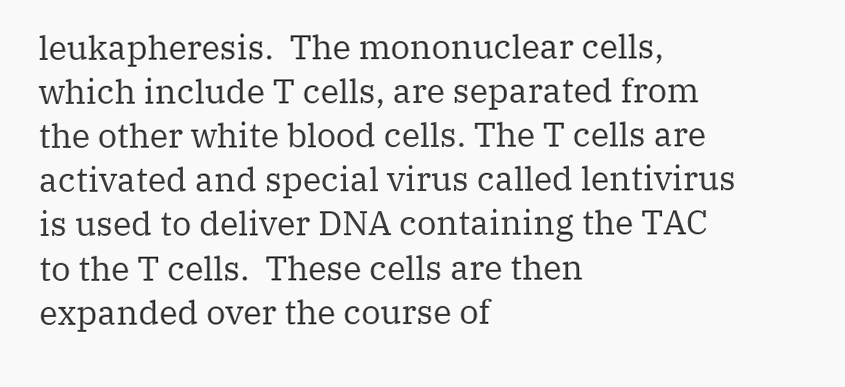leukapheresis.  The mononuclear cells, which include T cells, are separated from the other white blood cells. The T cells are activated and special virus called lentivirus is used to deliver DNA containing the TAC to the T cells.  These cells are then expanded over the course of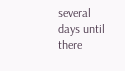several days until there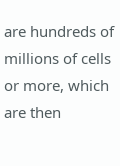are hundreds of millions of cells or more, which are then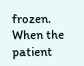frozen.  When the patient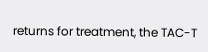returns for treatment, the TAC-T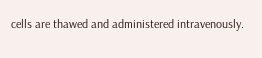cells are thawed and administered intravenously.